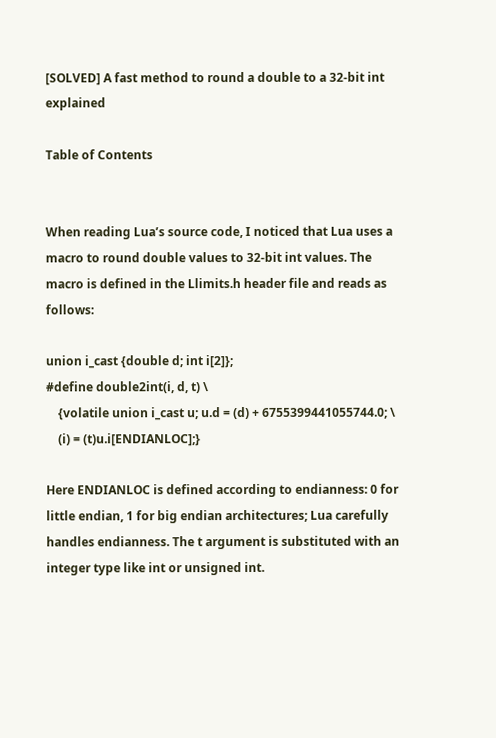[SOLVED] A fast method to round a double to a 32-bit int explained

Table of Contents


When reading Lua’s source code, I noticed that Lua uses a macro to round double values to 32-bit int values. The macro is defined in the Llimits.h header file and reads as follows:

union i_cast {double d; int i[2]};
#define double2int(i, d, t) \
    {volatile union i_cast u; u.d = (d) + 6755399441055744.0; \
    (i) = (t)u.i[ENDIANLOC];}

Here ENDIANLOC is defined according to endianness: 0 for little endian, 1 for big endian architectures; Lua carefully handles endianness. The t argument is substituted with an integer type like int or unsigned int.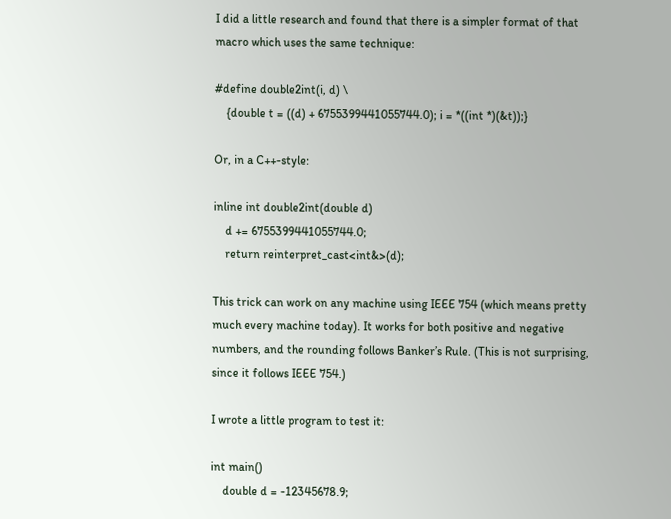I did a little research and found that there is a simpler format of that macro which uses the same technique:

#define double2int(i, d) \
    {double t = ((d) + 6755399441055744.0); i = *((int *)(&t));}

Or, in a C++-style:

inline int double2int(double d)
    d += 6755399441055744.0;
    return reinterpret_cast<int&>(d);

This trick can work on any machine using IEEE 754 (which means pretty much every machine today). It works for both positive and negative numbers, and the rounding follows Banker’s Rule. (This is not surprising, since it follows IEEE 754.)

I wrote a little program to test it:

int main()
    double d = -12345678.9;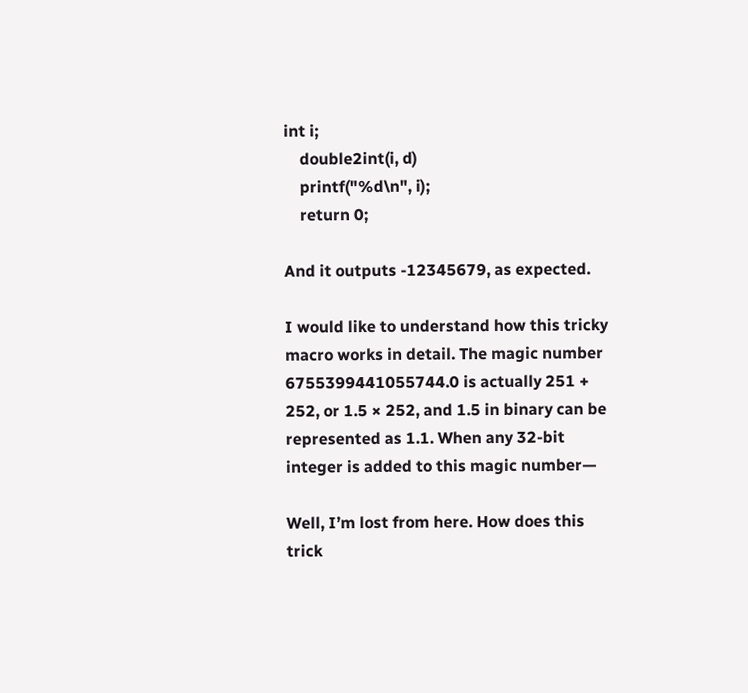int i;
    double2int(i, d)
    printf("%d\n", i);
    return 0;

And it outputs -12345679, as expected.

I would like to understand how this tricky macro works in detail. The magic number 6755399441055744.0 is actually 251 + 252, or 1.5 × 252, and 1.5 in binary can be represented as 1.1. When any 32-bit integer is added to this magic number—

Well, I’m lost from here. How does this trick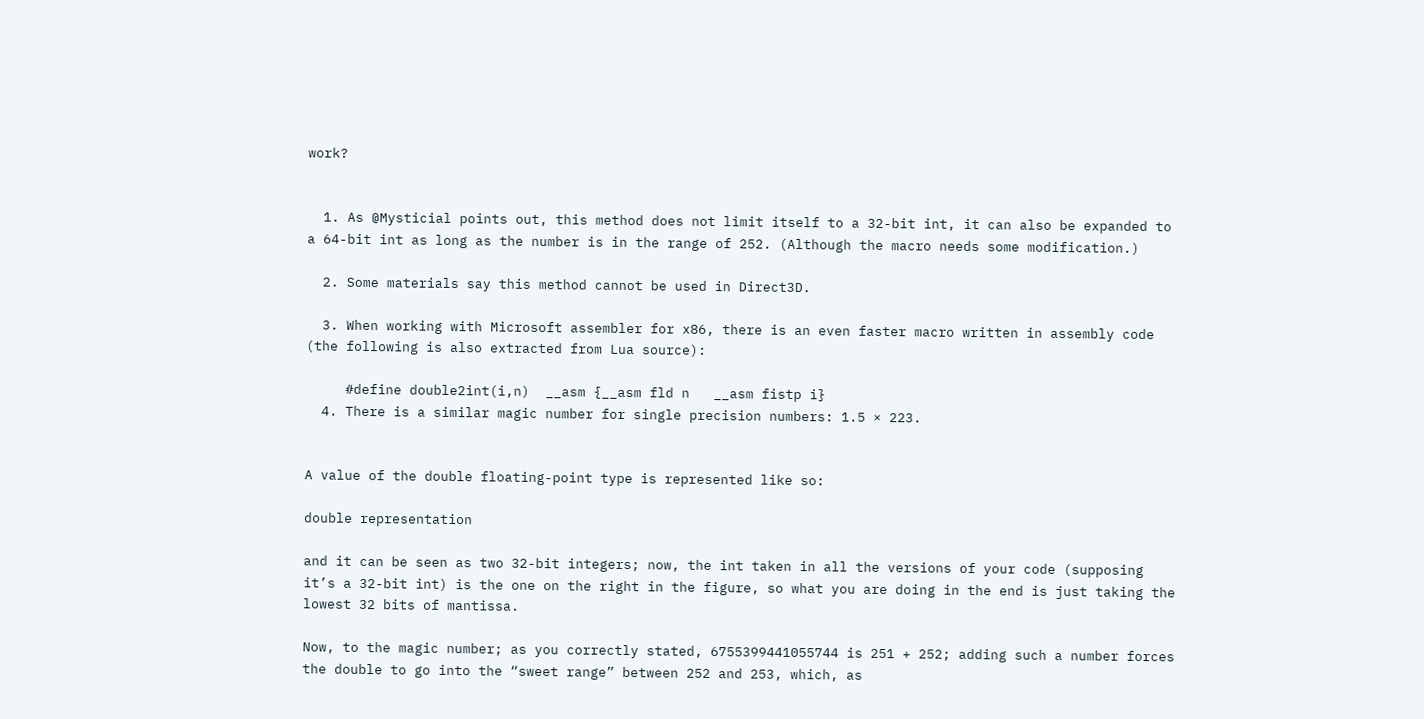work?


  1. As @Mysticial points out, this method does not limit itself to a 32-bit int, it can also be expanded to a 64-bit int as long as the number is in the range of 252. (Although the macro needs some modification.)

  2. Some materials say this method cannot be used in Direct3D.

  3. When working with Microsoft assembler for x86, there is an even faster macro written in assembly code (the following is also extracted from Lua source):

     #define double2int(i,n)  __asm {__asm fld n   __asm fistp i}
  4. There is a similar magic number for single precision numbers: 1.5 × 223.


A value of the double floating-point type is represented like so:

double representation

and it can be seen as two 32-bit integers; now, the int taken in all the versions of your code (supposing it’s a 32-bit int) is the one on the right in the figure, so what you are doing in the end is just taking the lowest 32 bits of mantissa.

Now, to the magic number; as you correctly stated, 6755399441055744 is 251 + 252; adding such a number forces the double to go into the “sweet range” between 252 and 253, which, as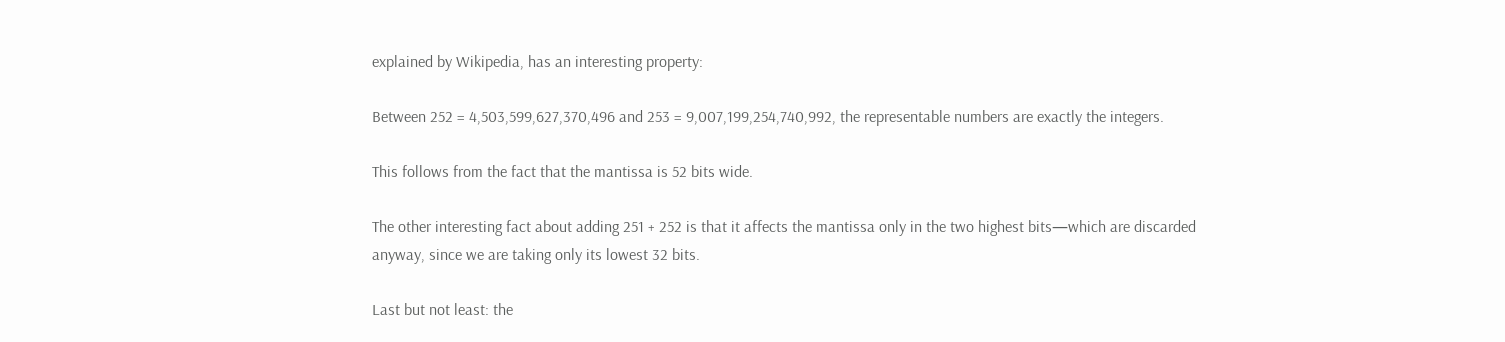explained by Wikipedia, has an interesting property:

Between 252 = 4,503,599,627,370,496 and 253 = 9,007,199,254,740,992, the representable numbers are exactly the integers.

This follows from the fact that the mantissa is 52 bits wide.

The other interesting fact about adding 251 + 252 is that it affects the mantissa only in the two highest bits—which are discarded anyway, since we are taking only its lowest 32 bits.

Last but not least: the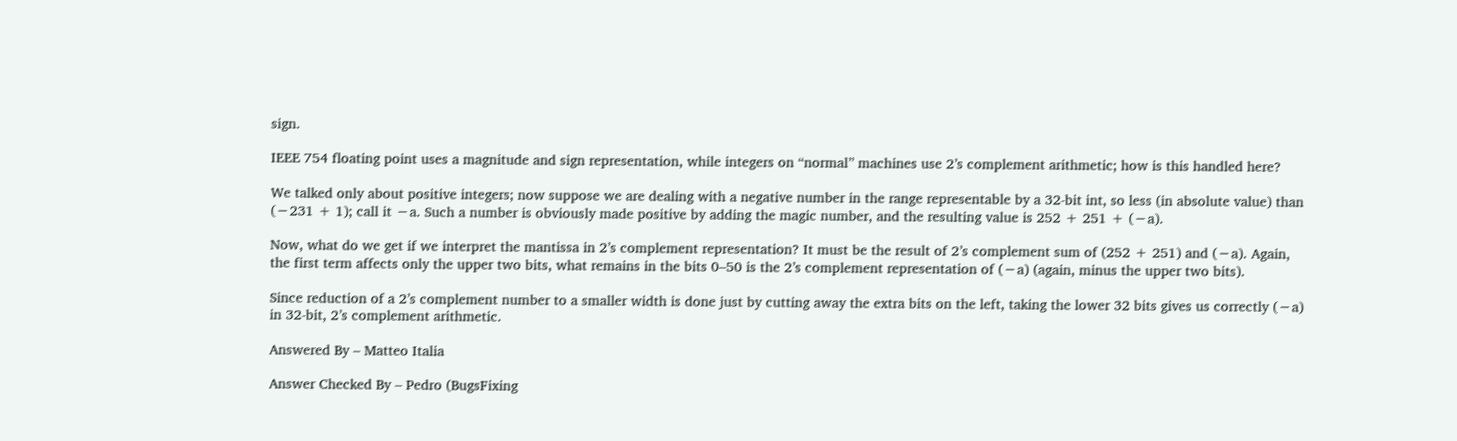sign.

IEEE 754 floating point uses a magnitude and sign representation, while integers on “normal” machines use 2’s complement arithmetic; how is this handled here?

We talked only about positive integers; now suppose we are dealing with a negative number in the range representable by a 32-bit int, so less (in absolute value) than (−231 + 1); call it −a. Such a number is obviously made positive by adding the magic number, and the resulting value is 252 + 251 + (−a).

Now, what do we get if we interpret the mantissa in 2’s complement representation? It must be the result of 2’s complement sum of (252 + 251) and (−a). Again, the first term affects only the upper two bits, what remains in the bits 0–50 is the 2’s complement representation of (−a) (again, minus the upper two bits).

Since reduction of a 2’s complement number to a smaller width is done just by cutting away the extra bits on the left, taking the lower 32 bits gives us correctly (−a) in 32-bit, 2’s complement arithmetic.

Answered By – Matteo Italia

Answer Checked By – Pedro (BugsFixing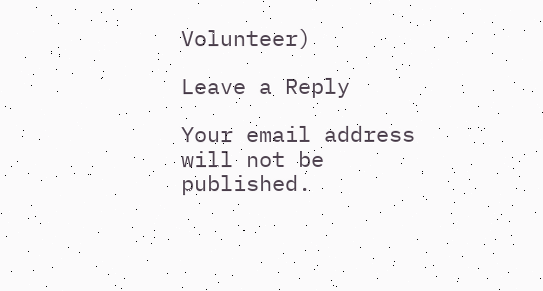Volunteer)

Leave a Reply

Your email address will not be published.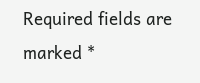Required fields are marked *